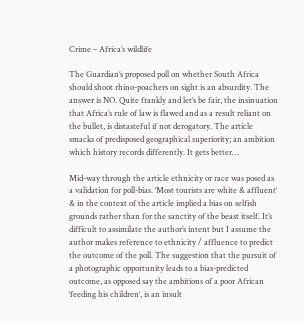Crime – Africa’s wildlife

The Guardian’s proposed poll on whether South Africa should shoot rhino-poachers on sight is an absurdity. The answer is NO. Quite frankly and let’s be fair, the insinuation that Africa’s rule of law is flawed and as a result reliant on the bullet, is distasteful if not derogatory. The article smacks of predisposed geographical superiority; an ambition which history records differently. It gets better…

Mid-way through the article ethnicity or race was posed as a validation for poll-bias. ‘Most tourists are white & affluent‘ & in the context of the article implied a bias on selfish grounds rather than for the sanctity of the beast itself. It’s difficult to assimilate the author’s intent but I assume the author makes reference to ethnicity / affluence to predict the outcome of the poll. The suggestion that the pursuit of a photographic opportunity leads to a bias-predicted outcome, as opposed say the ambitions of a poor African ‘feeding his children‘, is an insult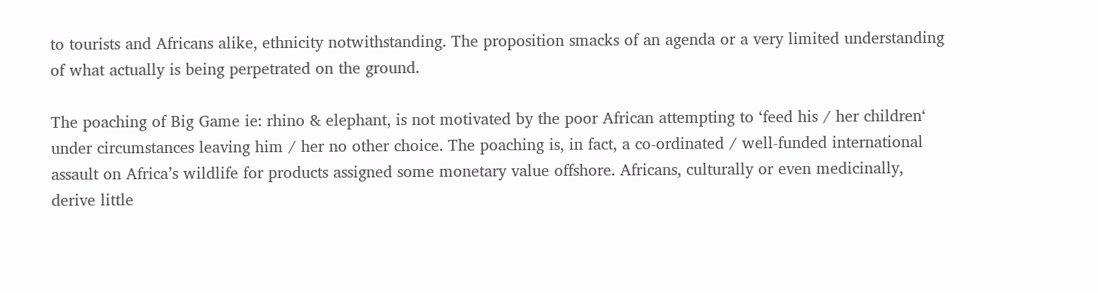to tourists and Africans alike, ethnicity notwithstanding. The proposition smacks of an agenda or a very limited understanding of what actually is being perpetrated on the ground.

The poaching of Big Game ie: rhino & elephant, is not motivated by the poor African attempting to ‘feed his / her children‘ under circumstances leaving him / her no other choice. The poaching is, in fact, a co-ordinated / well-funded international assault on Africa’s wildlife for products assigned some monetary value offshore. Africans, culturally or even medicinally, derive little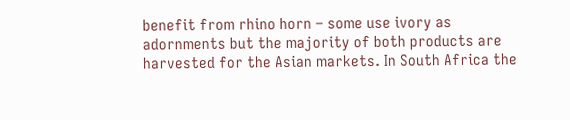benefit from rhino horn – some use ivory as adornments but the majority of both products are harvested for the Asian markets. In South Africa the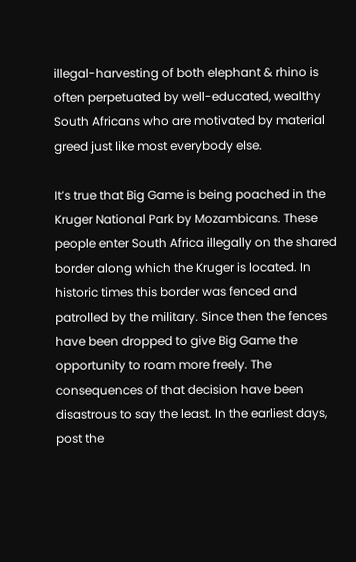illegal-harvesting of both elephant & rhino is often perpetuated by well-educated, wealthy South Africans who are motivated by material greed just like most everybody else.

It’s true that Big Game is being poached in the Kruger National Park by Mozambicans. These people enter South Africa illegally on the shared border along which the Kruger is located. In historic times this border was fenced and patrolled by the military. Since then the fences have been dropped to give Big Game the opportunity to roam more freely. The consequences of that decision have been disastrous to say the least. In the earliest days, post the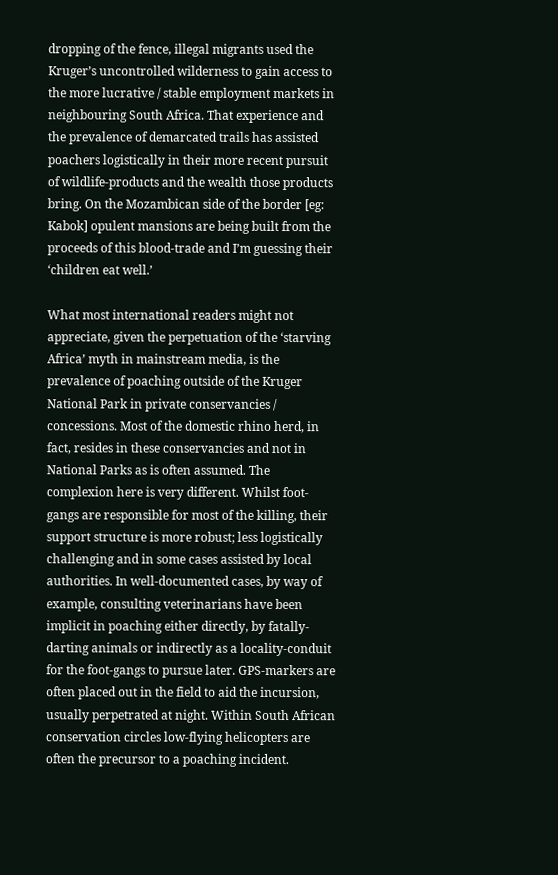dropping of the fence, illegal migrants used the Kruger’s uncontrolled wilderness to gain access to the more lucrative / stable employment markets in neighbouring South Africa. That experience and the prevalence of demarcated trails has assisted poachers logistically in their more recent pursuit of wildlife-products and the wealth those products bring. On the Mozambican side of the border [eg: Kabok] opulent mansions are being built from the proceeds of this blood-trade and I’m guessing their ‘children eat well.’

What most international readers might not appreciate, given the perpetuation of the ‘starving Africa’ myth in mainstream media, is the prevalence of poaching outside of the Kruger National Park in private conservancies / concessions. Most of the domestic rhino herd, in fact, resides in these conservancies and not in National Parks as is often assumed. The complexion here is very different. Whilst foot-gangs are responsible for most of the killing, their support structure is more robust; less logistically challenging and in some cases assisted by local authorities. In well-documented cases, by way of example, consulting veterinarians have been implicit in poaching either directly, by fatally-darting animals or indirectly as a locality-conduit for the foot-gangs to pursue later. GPS-markers are often placed out in the field to aid the incursion, usually perpetrated at night. Within South African conservation circles low-flying helicopters are often the precursor to a poaching incident.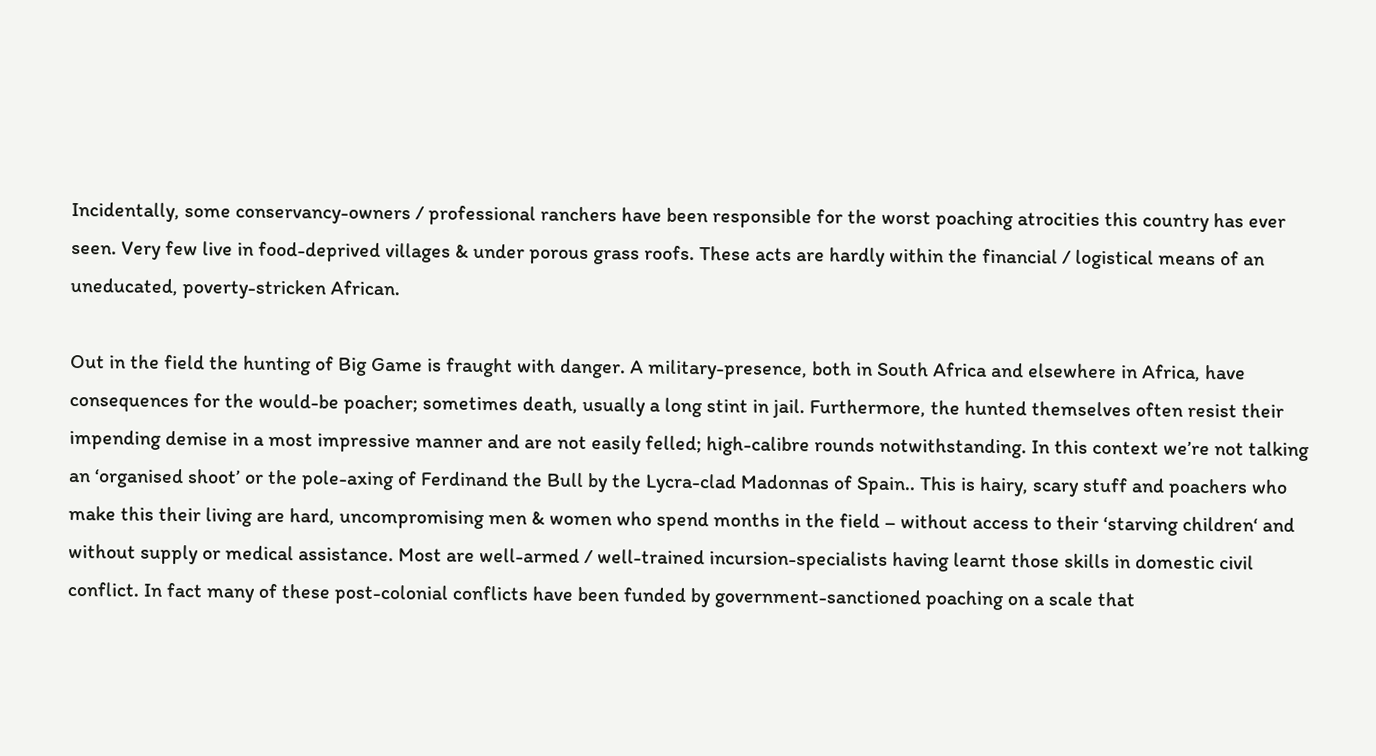Incidentally, some conservancy-owners / professional ranchers have been responsible for the worst poaching atrocities this country has ever seen. Very few live in food-deprived villages & under porous grass roofs. These acts are hardly within the financial / logistical means of an uneducated, poverty-stricken African.

Out in the field the hunting of Big Game is fraught with danger. A military-presence, both in South Africa and elsewhere in Africa, have consequences for the would-be poacher; sometimes death, usually a long stint in jail. Furthermore, the hunted themselves often resist their impending demise in a most impressive manner and are not easily felled; high-calibre rounds notwithstanding. In this context we’re not talking an ‘organised shoot’ or the pole-axing of Ferdinand the Bull by the Lycra-clad Madonnas of Spain.. This is hairy, scary stuff and poachers who make this their living are hard, uncompromising men & women who spend months in the field – without access to their ‘starving children‘ and without supply or medical assistance. Most are well-armed / well-trained incursion-specialists having learnt those skills in domestic civil conflict. In fact many of these post-colonial conflicts have been funded by government-sanctioned poaching on a scale that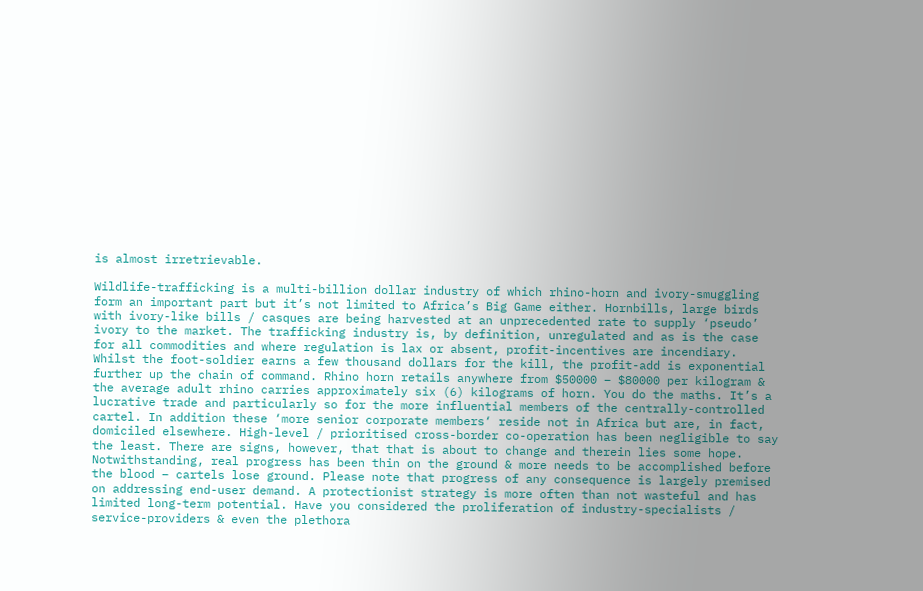is almost irretrievable.

Wildlife-trafficking is a multi-billion dollar industry of which rhino-horn and ivory-smuggling form an important part but it’s not limited to Africa’s Big Game either. Hornbills, large birds with ivory-like bills / casques are being harvested at an unprecedented rate to supply ‘pseudo’ ivory to the market. The trafficking industry is, by definition, unregulated and as is the case for all commodities and where regulation is lax or absent, profit-incentives are incendiary. Whilst the foot-soldier earns a few thousand dollars for the kill, the profit-add is exponential further up the chain of command. Rhino horn retails anywhere from $50000 – $80000 per kilogram & the average adult rhino carries approximately six (6) kilograms of horn. You do the maths. It’s a lucrative trade and particularly so for the more influential members of the centrally-controlled cartel. In addition these ‘more senior corporate members‘ reside not in Africa but are, in fact, domiciled elsewhere. High-level / prioritised cross-border co-operation has been negligible to say the least. There are signs, however, that that is about to change and therein lies some hope. Notwithstanding, real progress has been thin on the ground & more needs to be accomplished before the blood – cartels lose ground. Please note that progress of any consequence is largely premised on addressing end-user demand. A protectionist strategy is more often than not wasteful and has limited long-term potential. Have you considered the proliferation of industry-specialists / service-providers & even the plethora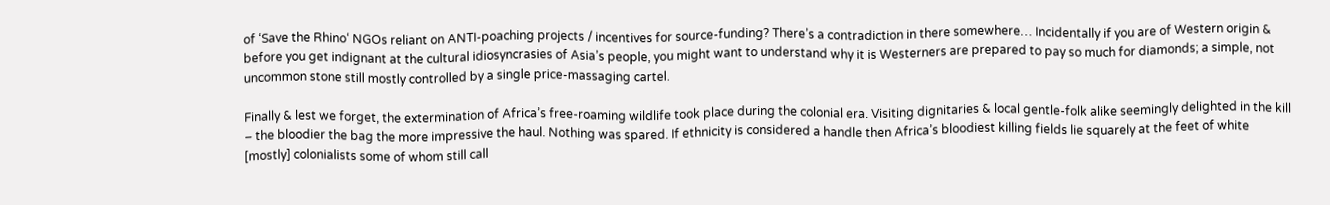of ‘Save the Rhino‘ NGOs reliant on ANTI-poaching projects / incentives for source-funding? There’s a contradiction in there somewhere… Incidentally if you are of Western origin & before you get indignant at the cultural idiosyncrasies of Asia’s people, you might want to understand why it is Westerners are prepared to pay so much for diamonds; a simple, not uncommon stone still mostly controlled by a single price-massaging cartel.

Finally & lest we forget, the extermination of Africa’s free-roaming wildlife took place during the colonial era. Visiting dignitaries & local gentle-folk alike seemingly delighted in the kill – the bloodier the bag the more impressive the haul. Nothing was spared. If ethnicity is considered a handle then Africa’s bloodiest killing fields lie squarely at the feet of white [mostly] colonialists some of whom still call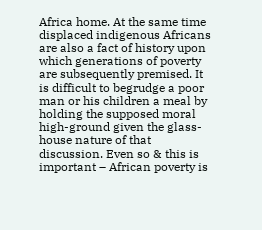Africa home. At the same time displaced indigenous Africans are also a fact of history upon which generations of poverty are subsequently premised. It is difficult to begrudge a poor man or his children a meal by holding the supposed moral high-ground given the glass-house nature of that discussion. Even so & this is important – African poverty is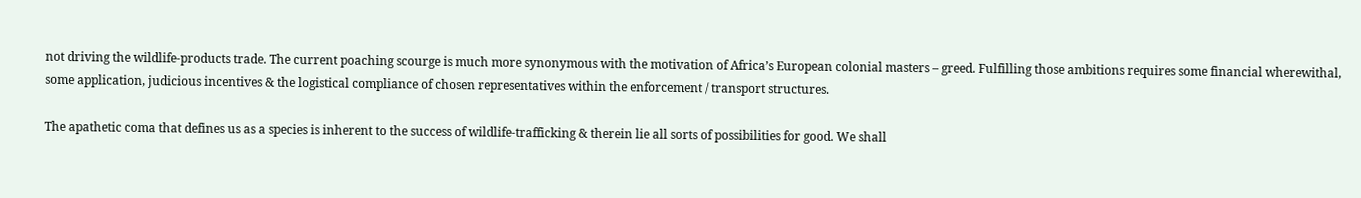not driving the wildlife-products trade. The current poaching scourge is much more synonymous with the motivation of Africa’s European colonial masters – greed. Fulfilling those ambitions requires some financial wherewithal, some application, judicious incentives & the logistical compliance of chosen representatives within the enforcement / transport structures.

The apathetic coma that defines us as a species is inherent to the success of wildlife-trafficking & therein lie all sorts of possibilities for good. We shall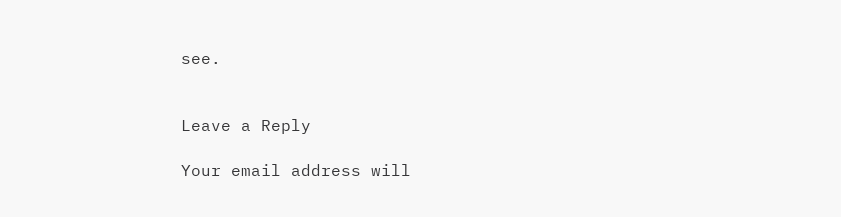see.


Leave a Reply

Your email address will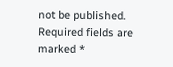not be published. Required fields are marked *